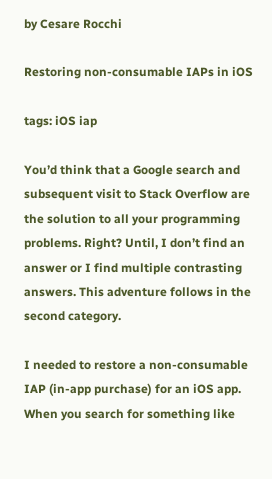by Cesare Rocchi

Restoring non-consumable IAPs in iOS

tags: iOS iap

You’d think that a Google search and subsequent visit to Stack Overflow are the solution to all your programming problems. Right? Until, I don’t find an answer or I find multiple contrasting answers. This adventure follows in the second category.

I needed to restore a non-consumable IAP (in-app purchase) for an iOS app. When you search for something like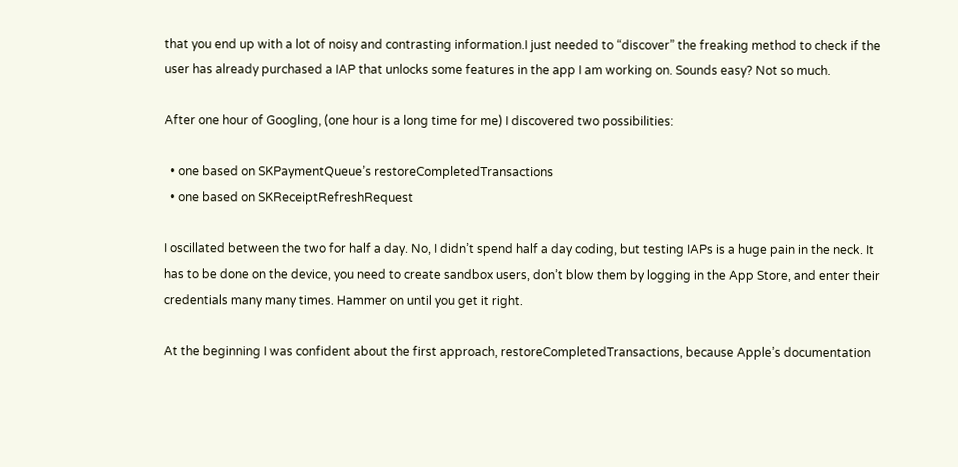that you end up with a lot of noisy and contrasting information.I just needed to “discover” the freaking method to check if the user has already purchased a IAP that unlocks some features in the app I am working on. Sounds easy? Not so much.

After one hour of Googling, (one hour is a long time for me) I discovered two possibilities:

  • one based on SKPaymentQueue’s restoreCompletedTransactions
  • one based on SKReceiptRefreshRequest

I oscillated between the two for half a day. No, I didn’t spend half a day coding, but testing IAPs is a huge pain in the neck. It has to be done on the device, you need to create sandbox users, don’t blow them by logging in the App Store, and enter their credentials many many times. Hammer on until you get it right.

At the beginning I was confident about the first approach, restoreCompletedTransactions, because Apple’s documentation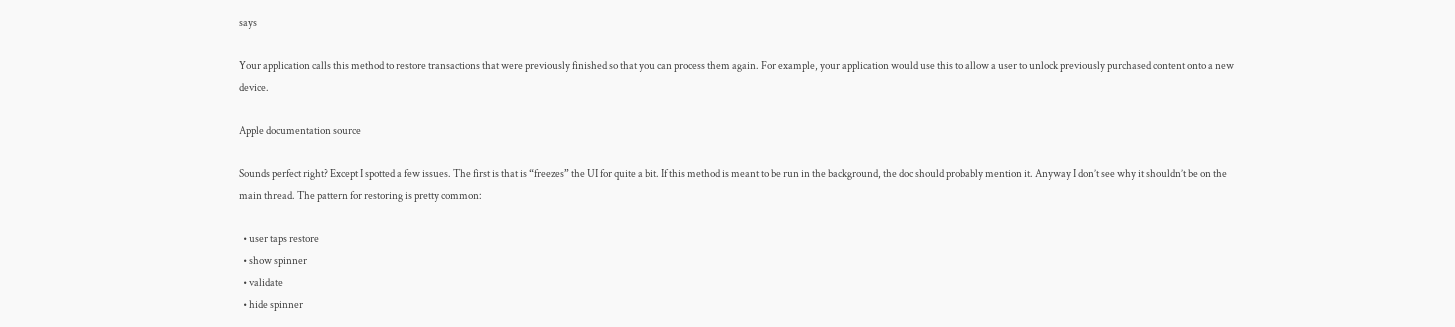says

Your application calls this method to restore transactions that were previously finished so that you can process them again. For example, your application would use this to allow a user to unlock previously purchased content onto a new device.

Apple documentation source

Sounds perfect right? Except I spotted a few issues. The first is that is “freezes” the UI for quite a bit. If this method is meant to be run in the background, the doc should probably mention it. Anyway I don’t see why it shouldn’t be on the main thread. The pattern for restoring is pretty common:

  • user taps restore
  • show spinner
  • validate
  • hide spinner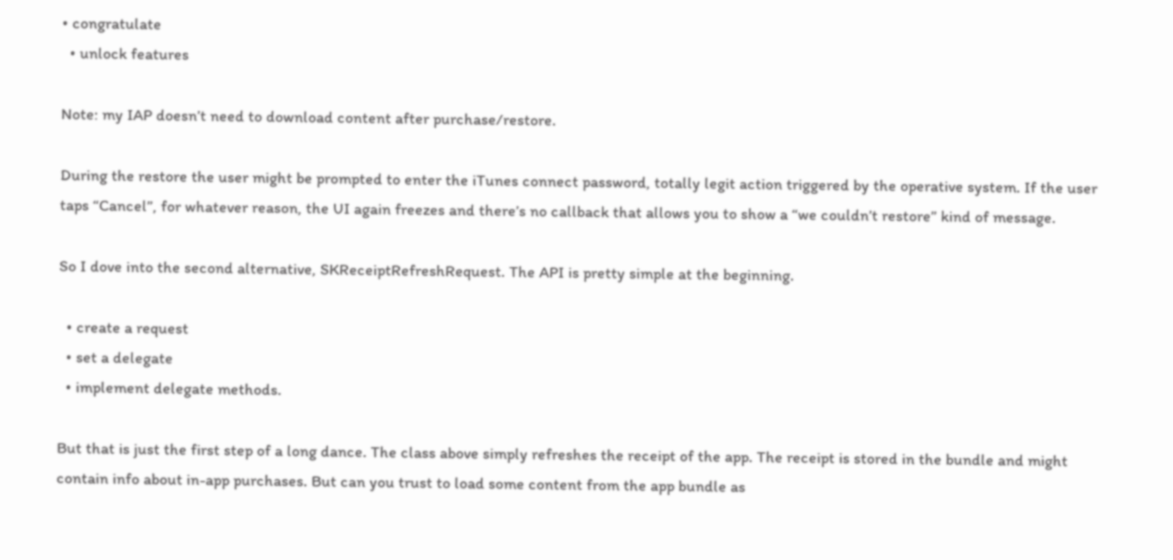• congratulate
  • unlock features

Note: my IAP doesn’t need to download content after purchase/restore.

During the restore the user might be prompted to enter the iTunes connect password, totally legit action triggered by the operative system. If the user taps “Cancel”, for whatever reason, the UI again freezes and there’s no callback that allows you to show a “we couldn’t restore” kind of message.

So I dove into the second alternative, SKReceiptRefreshRequest. The API is pretty simple at the beginning.

  • create a request
  • set a delegate
  • implement delegate methods.

But that is just the first step of a long dance. The class above simply refreshes the receipt of the app. The receipt is stored in the bundle and might contain info about in-app purchases. But can you trust to load some content from the app bundle as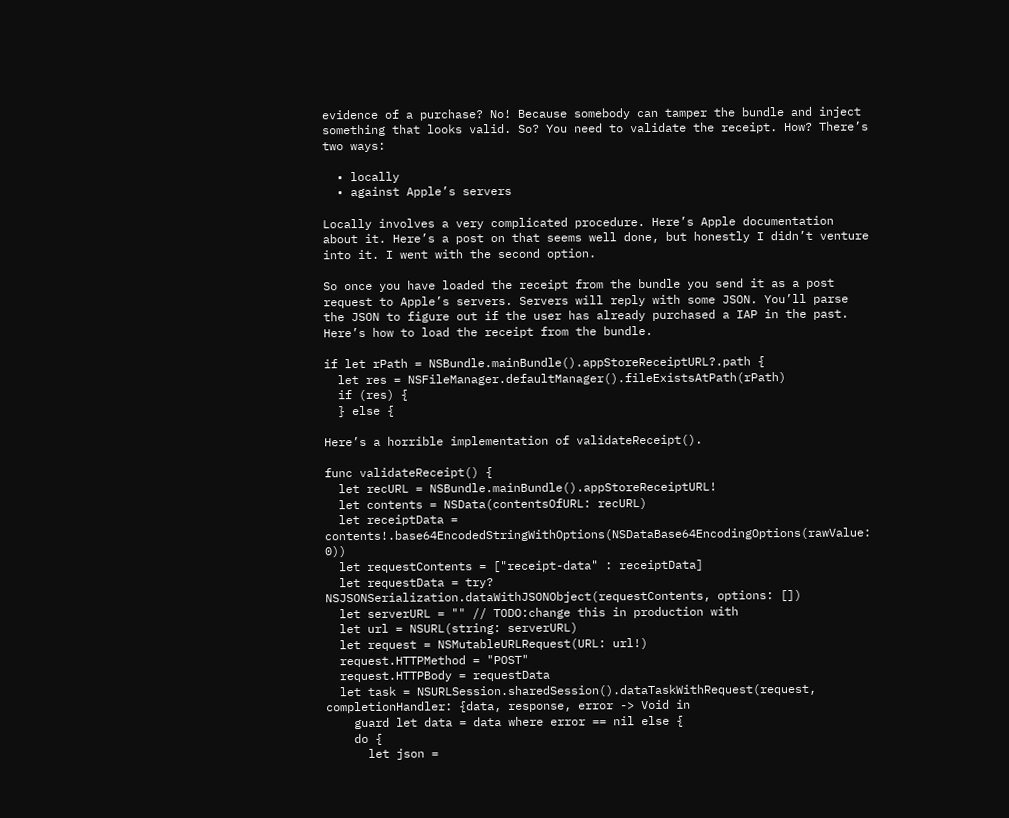evidence of a purchase? No! Because somebody can tamper the bundle and inject something that looks valid. So? You need to validate the receipt. How? There’s two ways:

  • locally
  • against Apple’s servers

Locally involves a very complicated procedure. Here’s Apple documentation about it. Here’s a post on that seems well done, but honestly I didn’t venture into it. I went with the second option.

So once you have loaded the receipt from the bundle you send it as a post request to Apple’s servers. Servers will reply with some JSON. You’ll parse the JSON to figure out if the user has already purchased a IAP in the past. Here’s how to load the receipt from the bundle.

if let rPath = NSBundle.mainBundle().appStoreReceiptURL?.path {
  let res = NSFileManager.defaultManager().fileExistsAtPath(rPath)
  if (res) {
  } else {

Here’s a horrible implementation of validateReceipt().

func validateReceipt() {
  let recURL = NSBundle.mainBundle().appStoreReceiptURL!
  let contents = NSData(contentsOfURL: recURL)
  let receiptData = contents!.base64EncodedStringWithOptions(NSDataBase64EncodingOptions(rawValue: 0))
  let requestContents = ["receipt-data" : receiptData]
  let requestData = try? NSJSONSerialization.dataWithJSONObject(requestContents, options: [])
  let serverURL = "" // TODO:change this in production with
  let url = NSURL(string: serverURL)
  let request = NSMutableURLRequest(URL: url!)
  request.HTTPMethod = "POST"
  request.HTTPBody = requestData
  let task = NSURLSession.sharedSession().dataTaskWithRequest(request, completionHandler: {data, response, error -> Void in
    guard let data = data where error == nil else {
    do {
      let json =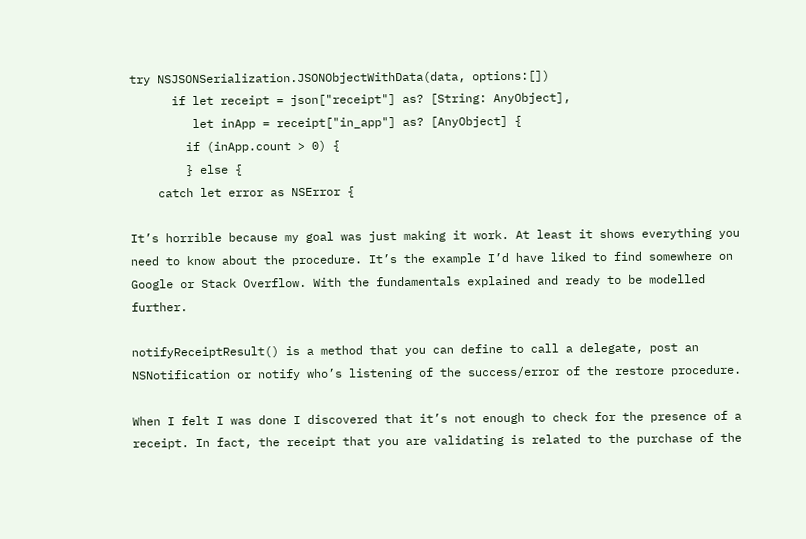try NSJSONSerialization.JSONObjectWithData(data, options:[])
      if let receipt = json["receipt"] as? [String: AnyObject],
         let inApp = receipt["in_app"] as? [AnyObject] {
        if (inApp.count > 0) {
        } else {
    catch let error as NSError {

It’s horrible because my goal was just making it work. At least it shows everything you need to know about the procedure. It’s the example I’d have liked to find somewhere on Google or Stack Overflow. With the fundamentals explained and ready to be modelled further.

notifyReceiptResult() is a method that you can define to call a delegate, post an NSNotification or notify who’s listening of the success/error of the restore procedure.

When I felt I was done I discovered that it’s not enough to check for the presence of a receipt. In fact, the receipt that you are validating is related to the purchase of the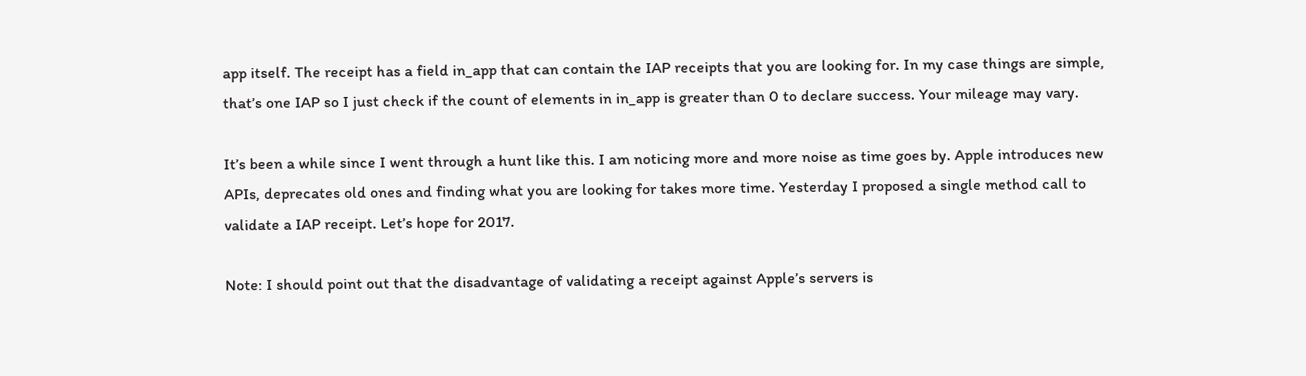app itself. The receipt has a field in_app that can contain the IAP receipts that you are looking for. In my case things are simple, that’s one IAP so I just check if the count of elements in in_app is greater than 0 to declare success. Your mileage may vary.

It’s been a while since I went through a hunt like this. I am noticing more and more noise as time goes by. Apple introduces new APIs, deprecates old ones and finding what you are looking for takes more time. Yesterday I proposed a single method call to validate a IAP receipt. Let’s hope for 2017.

Note: I should point out that the disadvantage of validating a receipt against Apple’s servers is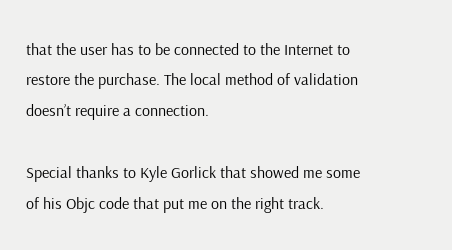that the user has to be connected to the Internet to restore the purchase. The local method of validation doesn’t require a connection.

Special thanks to Kyle Gorlick that showed me some of his Objc code that put me on the right track.